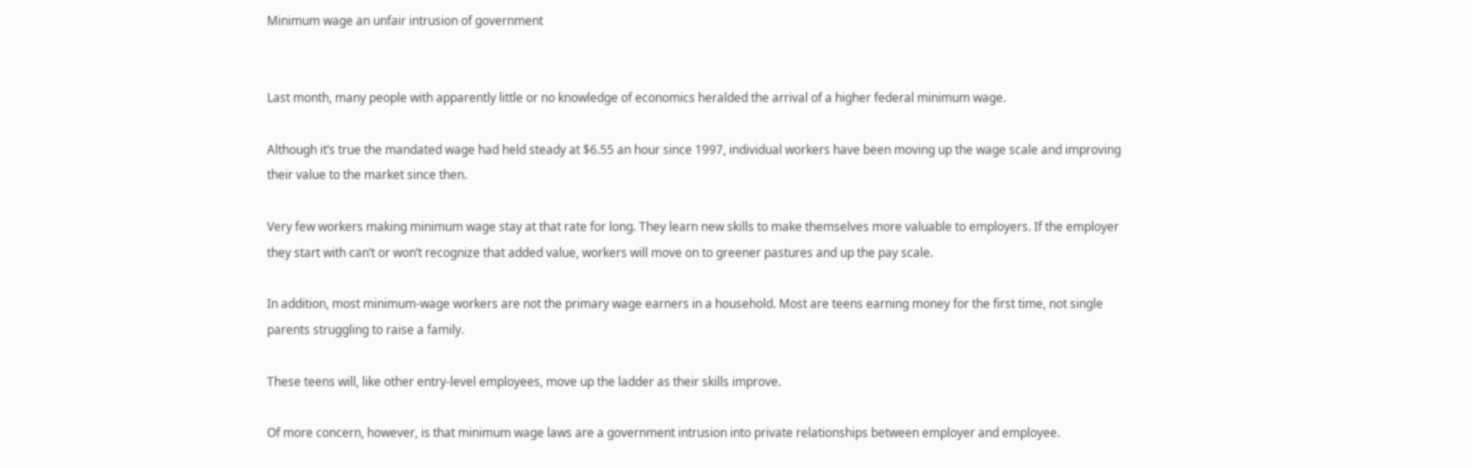Minimum wage an unfair intrusion of government


Last month, many people with apparently little or no knowledge of economics heralded the arrival of a higher federal minimum wage.

Although it’s true the mandated wage had held steady at $6.55 an hour since 1997, individual workers have been moving up the wage scale and improving their value to the market since then.

Very few workers making minimum wage stay at that rate for long. They learn new skills to make themselves more valuable to employers. If the employer they start with can’t or won’t recognize that added value, workers will move on to greener pastures and up the pay scale.

In addition, most minimum-wage workers are not the primary wage earners in a household. Most are teens earning money for the first time, not single parents struggling to raise a family.

These teens will, like other entry-level employees, move up the ladder as their skills improve.

Of more concern, however, is that minimum wage laws are a government intrusion into private relationships between employer and employee.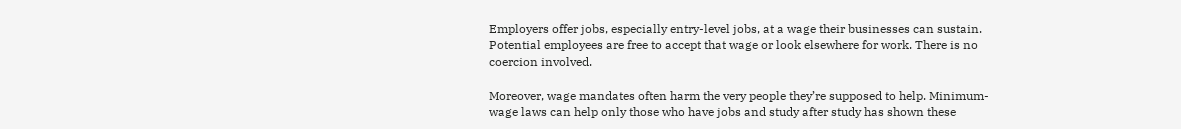Employers offer jobs, especially entry-level jobs, at a wage their businesses can sustain. Potential employees are free to accept that wage or look elsewhere for work. There is no coercion involved.

Moreover, wage mandates often harm the very people they’re supposed to help. Minimum-wage laws can help only those who have jobs and study after study has shown these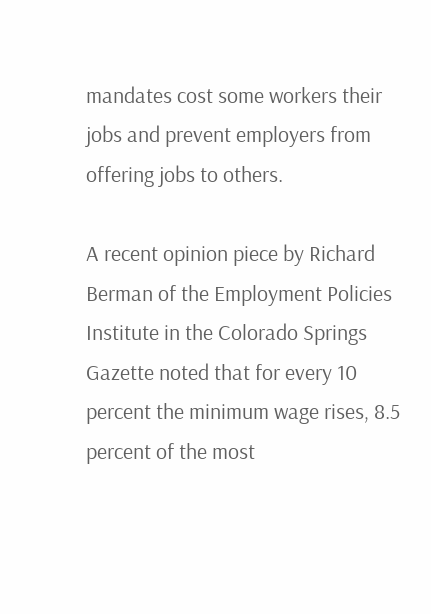mandates cost some workers their jobs and prevent employers from offering jobs to others.

A recent opinion piece by Richard Berman of the Employment Policies Institute in the Colorado Springs Gazette noted that for every 10 percent the minimum wage rises, 8.5 percent of the most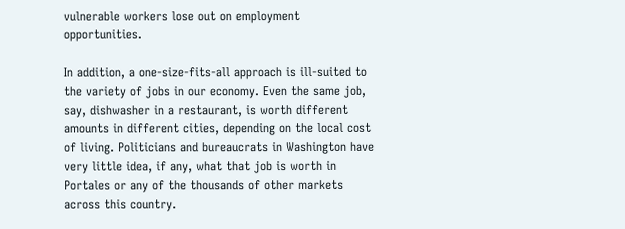vulnerable workers lose out on employment opportunities.

In addition, a one-size-fits-all approach is ill-suited to the variety of jobs in our economy. Even the same job, say, dishwasher in a restaurant, is worth different amounts in different cities, depending on the local cost of living. Politicians and bureaucrats in Washington have very little idea, if any, what that job is worth in Portales or any of the thousands of other markets across this country.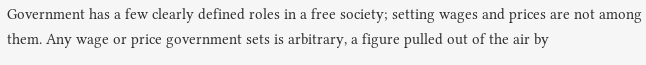Government has a few clearly defined roles in a free society; setting wages and prices are not among them. Any wage or price government sets is arbitrary, a figure pulled out of the air by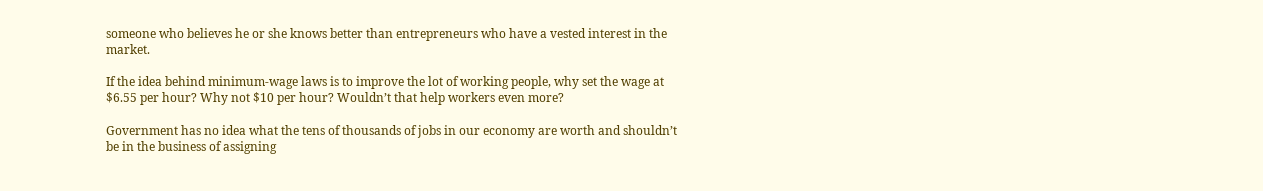someone who believes he or she knows better than entrepreneurs who have a vested interest in the market.

If the idea behind minimum-wage laws is to improve the lot of working people, why set the wage at $6.55 per hour? Why not $10 per hour? Wouldn’t that help workers even more?

Government has no idea what the tens of thousands of jobs in our economy are worth and shouldn’t be in the business of assigning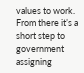values to work. From there it’s a short step to government assigning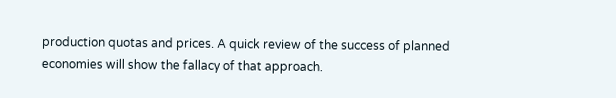production quotas and prices. A quick review of the success of planned economies will show the fallacy of that approach.